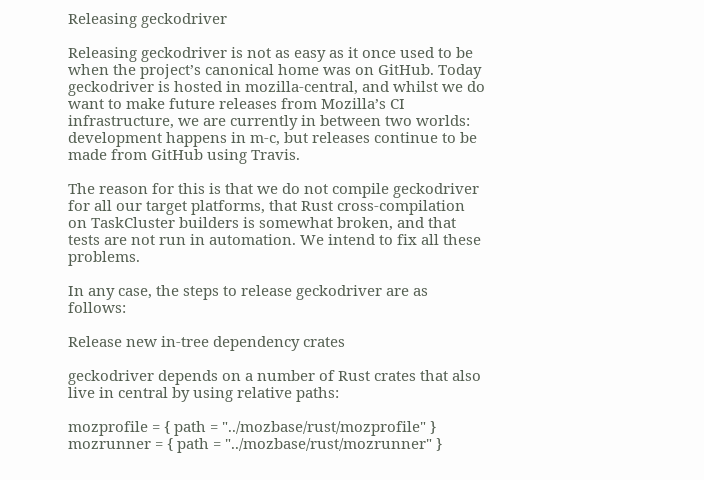Releasing geckodriver

Releasing geckodriver is not as easy as it once used to be when the project’s canonical home was on GitHub. Today geckodriver is hosted in mozilla-central, and whilst we do want to make future releases from Mozilla’s CI infrastructure, we are currently in between two worlds: development happens in m-c, but releases continue to be made from GitHub using Travis.

The reason for this is that we do not compile geckodriver for all our target platforms, that Rust cross-compilation on TaskCluster builders is somewhat broken, and that tests are not run in automation. We intend to fix all these problems.

In any case, the steps to release geckodriver are as follows:

Release new in-tree dependency crates

geckodriver depends on a number of Rust crates that also live in central by using relative paths:

mozprofile = { path = "../mozbase/rust/mozprofile" }
mozrunner = { path = "../mozbase/rust/mozrunner" }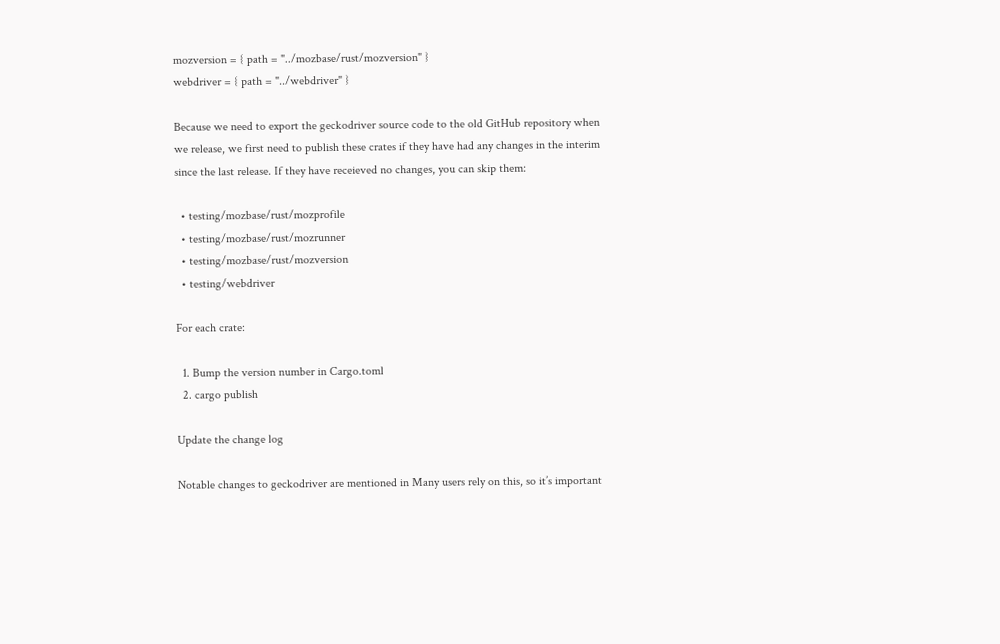mozversion = { path = "../mozbase/rust/mozversion" }
webdriver = { path = "../webdriver" }

Because we need to export the geckodriver source code to the old GitHub repository when we release, we first need to publish these crates if they have had any changes in the interim since the last release. If they have receieved no changes, you can skip them:

  • testing/mozbase/rust/mozprofile
  • testing/mozbase/rust/mozrunner
  • testing/mozbase/rust/mozversion
  • testing/webdriver

For each crate:

  1. Bump the version number in Cargo.toml
  2. cargo publish

Update the change log

Notable changes to geckodriver are mentioned in Many users rely on this, so it’s important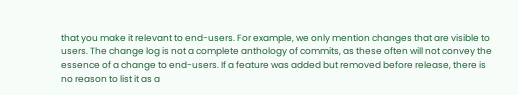that you make it relevant to end-users. For example, we only mention changes that are visible to users. The change log is not a complete anthology of commits, as these often will not convey the essence of a change to end-users. If a feature was added but removed before release, there is no reason to list it as a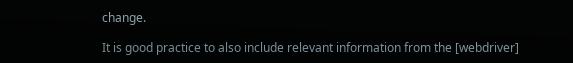change.

It is good practice to also include relevant information from the [webdriver]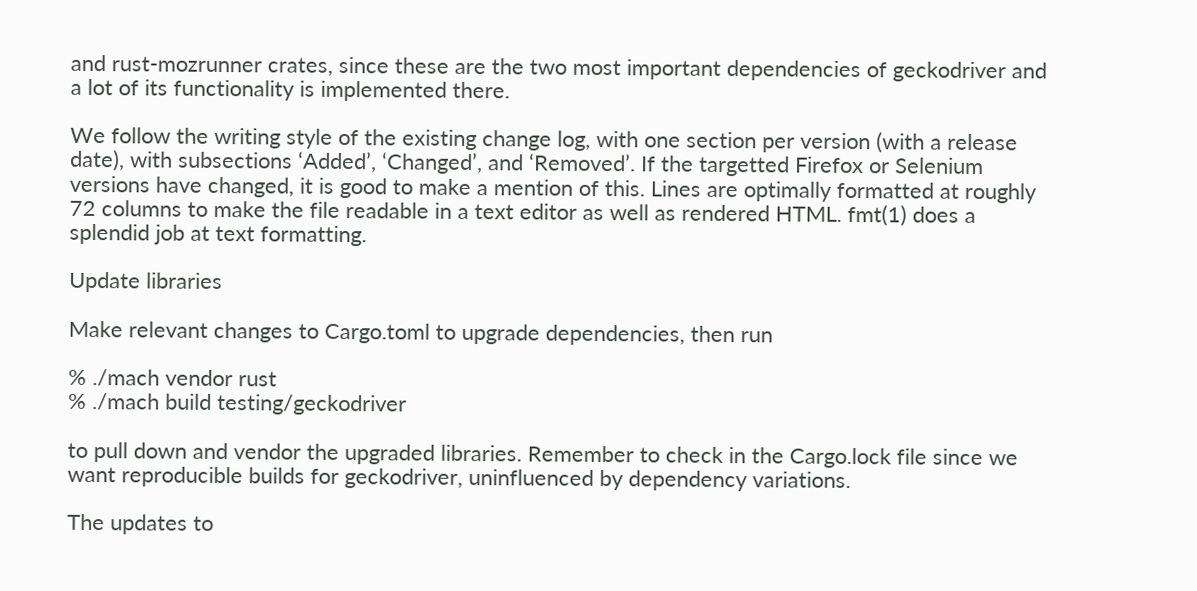and rust-mozrunner crates, since these are the two most important dependencies of geckodriver and a lot of its functionality is implemented there.

We follow the writing style of the existing change log, with one section per version (with a release date), with subsections ‘Added’, ‘Changed’, and ‘Removed’. If the targetted Firefox or Selenium versions have changed, it is good to make a mention of this. Lines are optimally formatted at roughly 72 columns to make the file readable in a text editor as well as rendered HTML. fmt(1) does a splendid job at text formatting.

Update libraries

Make relevant changes to Cargo.toml to upgrade dependencies, then run

% ./mach vendor rust
% ./mach build testing/geckodriver

to pull down and vendor the upgraded libraries. Remember to check in the Cargo.lock file since we want reproducible builds for geckodriver, uninfluenced by dependency variations.

The updates to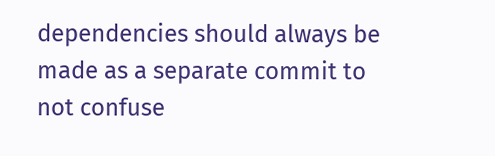dependencies should always be made as a separate commit to not confuse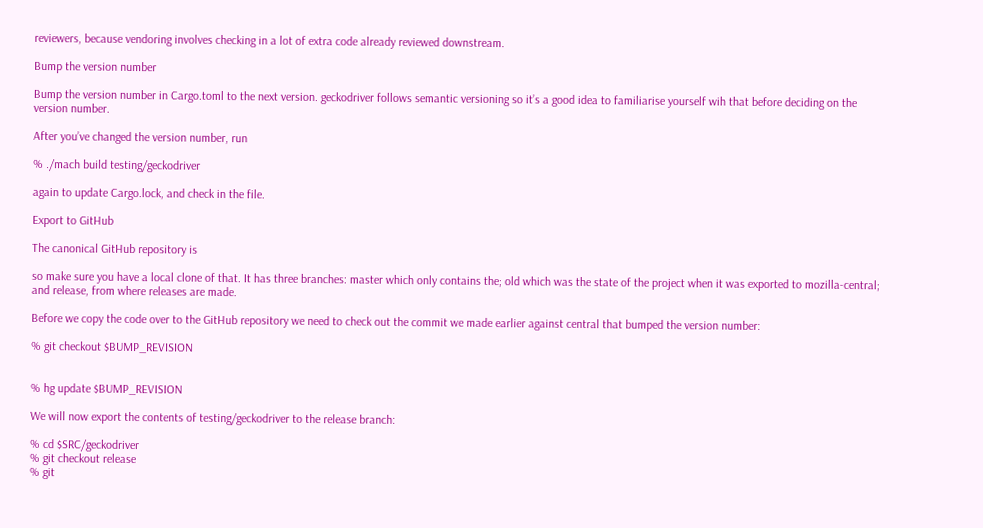reviewers, because vendoring involves checking in a lot of extra code already reviewed downstream.

Bump the version number

Bump the version number in Cargo.toml to the next version. geckodriver follows semantic versioning so it’s a good idea to familiarise yourself wih that before deciding on the version number.

After you’ve changed the version number, run

% ./mach build testing/geckodriver

again to update Cargo.lock, and check in the file.

Export to GitHub

The canonical GitHub repository is

so make sure you have a local clone of that. It has three branches: master which only contains the; old which was the state of the project when it was exported to mozilla-central; and release, from where releases are made.

Before we copy the code over to the GitHub repository we need to check out the commit we made earlier against central that bumped the version number:

% git checkout $BUMP_REVISION


% hg update $BUMP_REVISION

We will now export the contents of testing/geckodriver to the release branch:

% cd $SRC/geckodriver
% git checkout release
% git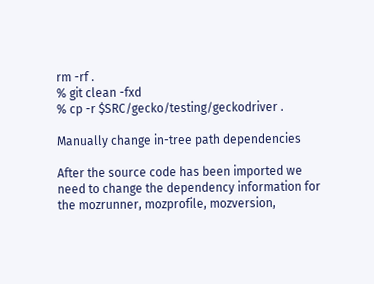rm -rf .
% git clean -fxd
% cp -r $SRC/gecko/testing/geckodriver .

Manually change in-tree path dependencies

After the source code has been imported we need to change the dependency information for the mozrunner, mozprofile, mozversion,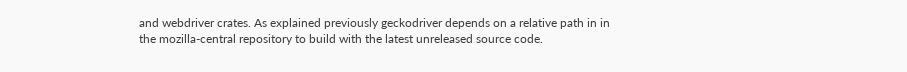and webdriver crates. As explained previously geckodriver depends on a relative path in in the mozilla-central repository to build with the latest unreleased source code.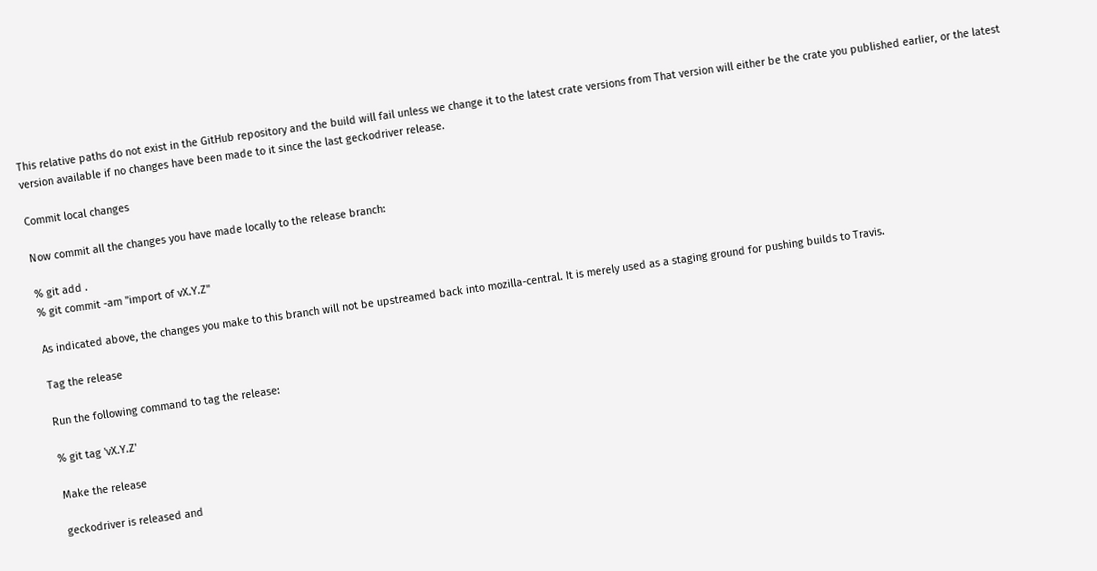This relative paths do not exist in the GitHub repository and the build will fail unless we change it to the latest crate versions from That version will either be the crate you published earlier, or the latest version available if no changes have been made to it since the last geckodriver release.

Commit local changes

Now commit all the changes you have made locally to the release branch:

% git add .
% git commit -am "import of vX.Y.Z"

As indicated above, the changes you make to this branch will not be upstreamed back into mozilla-central. It is merely used as a staging ground for pushing builds to Travis.

Tag the release

Run the following command to tag the release:

% git tag 'vX.Y.Z'

Make the release

geckodriver is released and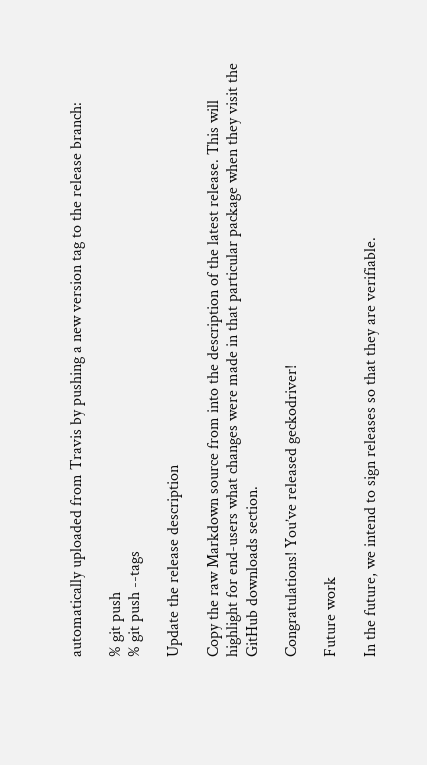automatically uploaded from Travis by pushing a new version tag to the release branch:

% git push
% git push --tags

Update the release description

Copy the raw Markdown source from into the description of the latest release. This will highlight for end-users what changes were made in that particular package when they visit the GitHub downloads section.

Congratulations! You’ve released geckodriver!

Future work

In the future, we intend to sign releases so that they are verifiable.